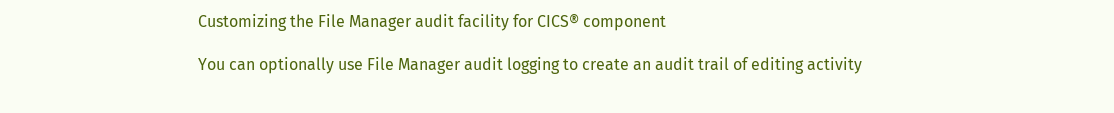Customizing the File Manager audit facility for CICS® component

You can optionally use File Manager audit logging to create an audit trail of editing activity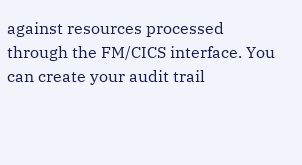against resources processed through the FM/CICS interface. You can create your audit trail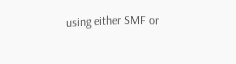using either SMF or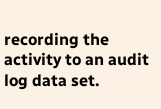recording the activity to an audit log data set.